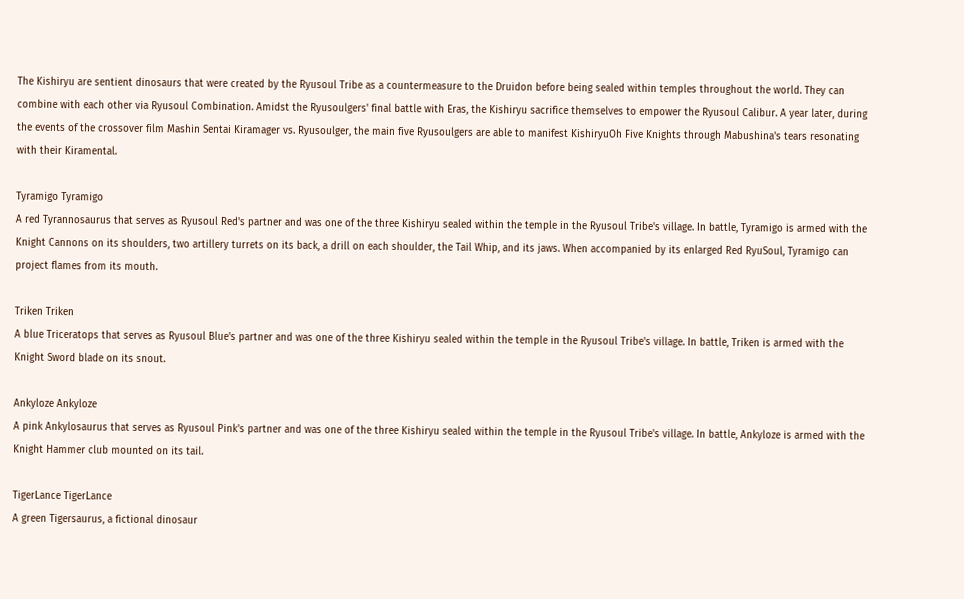The Kishiryu are sentient dinosaurs that were created by the Ryusoul Tribe as a countermeasure to the Druidon before being sealed within temples throughout the world. They can combine with each other via Ryusoul Combination. Amidst the Ryusoulgers' final battle with Eras, the Kishiryu sacrifice themselves to empower the Ryusoul Calibur. A year later, during the events of the crossover film Mashin Sentai Kiramager vs. Ryusoulger, the main five Ryusoulgers are able to manifest KishiryuOh Five Knights through Mabushina's tears resonating with their Kiramental.

Tyramigo Tyramigo
A red Tyrannosaurus that serves as Ryusoul Red's partner and was one of the three Kishiryu sealed within the temple in the Ryusoul Tribe's village. In battle, Tyramigo is armed with the Knight Cannons on its shoulders, two artillery turrets on its back, a drill on each shoulder, the Tail Whip, and its jaws. When accompanied by its enlarged Red RyuSoul, Tyramigo can project flames from its mouth.

Triken Triken
A blue Triceratops that serves as Ryusoul Blue's partner and was one of the three Kishiryu sealed within the temple in the Ryusoul Tribe's village. In battle, Triken is armed with the Knight Sword blade on its snout.

Ankyloze Ankyloze
A pink Ankylosaurus that serves as Ryusoul Pink's partner and was one of the three Kishiryu sealed within the temple in the Ryusoul Tribe's village. In battle, Ankyloze is armed with the Knight Hammer club mounted on its tail.

TigerLance TigerLance
A green Tigersaurus, a fictional dinosaur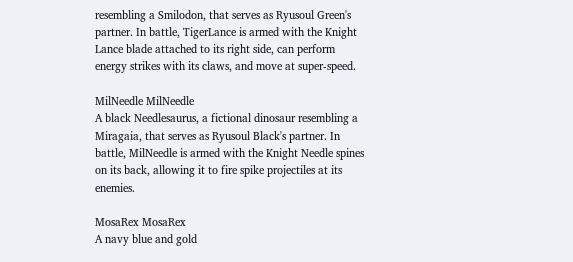resembling a Smilodon, that serves as Ryusoul Green's partner. In battle, TigerLance is armed with the Knight Lance blade attached to its right side, can perform energy strikes with its claws, and move at super-speed.

MilNeedle MilNeedle
A black Needlesaurus, a fictional dinosaur resembling a Miragaia, that serves as Ryusoul Black's partner. In battle, MilNeedle is armed with the Knight Needle spines on its back, allowing it to fire spike projectiles at its enemies.

MosaRex MosaRex
A navy blue and gold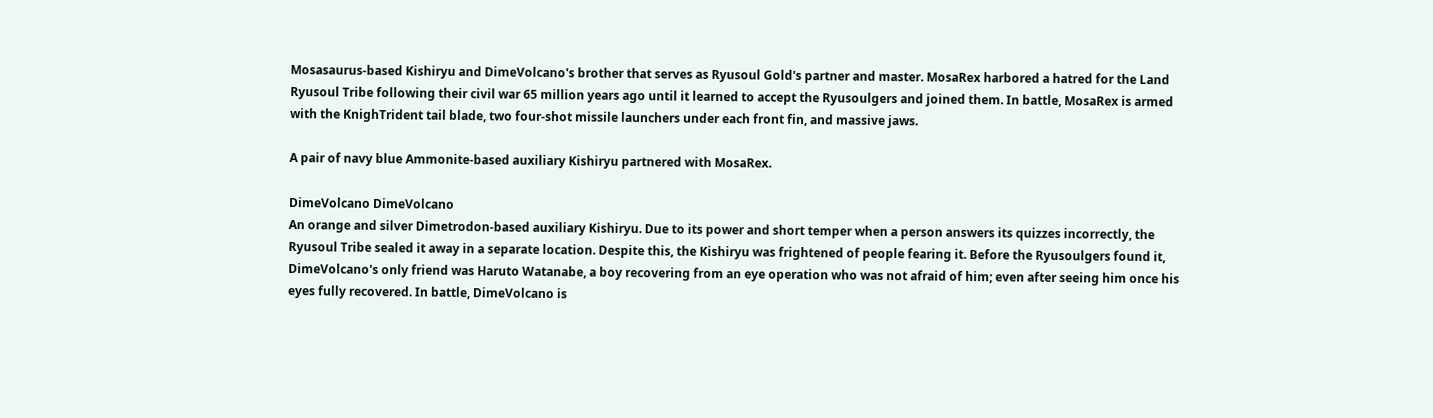Mosasaurus-based Kishiryu and DimeVolcano's brother that serves as Ryusoul Gold's partner and master. MosaRex harbored a hatred for the Land Ryusoul Tribe following their civil war 65 million years ago until it learned to accept the Ryusoulgers and joined them. In battle, MosaRex is armed with the KnighTrident tail blade, two four-shot missile launchers under each front fin, and massive jaws.

A pair of navy blue Ammonite-based auxiliary Kishiryu partnered with MosaRex.

DimeVolcano DimeVolcano
An orange and silver Dimetrodon-based auxiliary Kishiryu. Due to its power and short temper when a person answers its quizzes incorrectly, the Ryusoul Tribe sealed it away in a separate location. Despite this, the Kishiryu was frightened of people fearing it. Before the Ryusoulgers found it, DimeVolcano's only friend was Haruto Watanabe, a boy recovering from an eye operation who was not afraid of him; even after seeing him once his eyes fully recovered. In battle, DimeVolcano is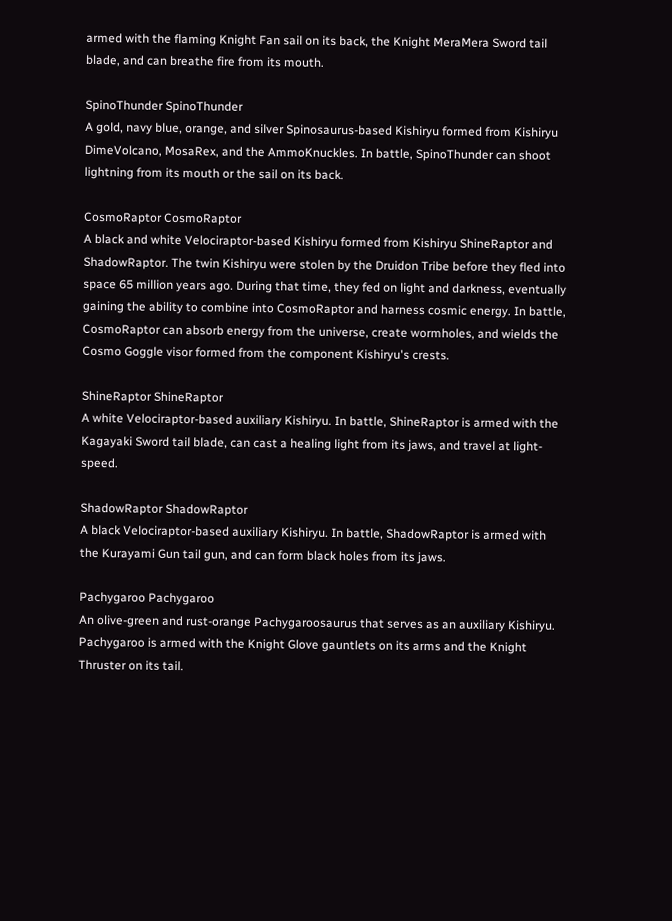armed with the flaming Knight Fan sail on its back, the Knight MeraMera Sword tail blade, and can breathe fire from its mouth.

SpinoThunder SpinoThunder
A gold, navy blue, orange, and silver Spinosaurus-based Kishiryu formed from Kishiryu DimeVolcano, MosaRex, and the AmmoKnuckles. In battle, SpinoThunder can shoot lightning from its mouth or the sail on its back.

CosmoRaptor CosmoRaptor
A black and white Velociraptor-based Kishiryu formed from Kishiryu ShineRaptor and ShadowRaptor. The twin Kishiryu were stolen by the Druidon Tribe before they fled into space 65 million years ago. During that time, they fed on light and darkness, eventually gaining the ability to combine into CosmoRaptor and harness cosmic energy. In battle, CosmoRaptor can absorb energy from the universe, create wormholes, and wields the Cosmo Goggle visor formed from the component Kishiryu's crests.

ShineRaptor ShineRaptor
A white Velociraptor-based auxiliary Kishiryu. In battle, ShineRaptor is armed with the Kagayaki Sword tail blade, can cast a healing light from its jaws, and travel at light-speed.

ShadowRaptor ShadowRaptor
A black Velociraptor-based auxiliary Kishiryu. In battle, ShadowRaptor is armed with the Kurayami Gun tail gun, and can form black holes from its jaws.

Pachygaroo Pachygaroo
An olive-green and rust-orange Pachygaroosaurus that serves as an auxiliary Kishiryu. Pachygaroo is armed with the Knight Glove gauntlets on its arms and the Knight Thruster on its tail.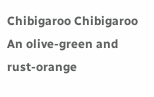Chibigaroo Chibigaroo
An olive-green and rust-orange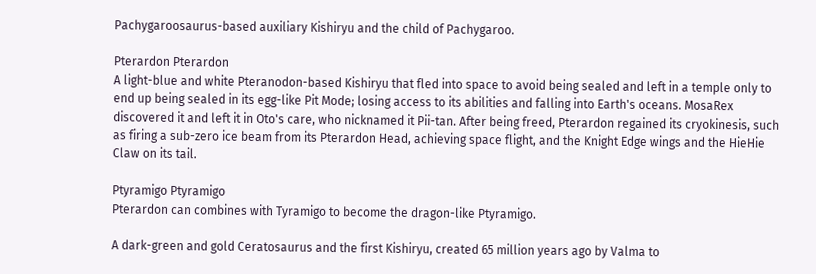Pachygaroosaurus-based auxiliary Kishiryu and the child of Pachygaroo.

Pterardon Pterardon
A light-blue and white Pteranodon-based Kishiryu that fled into space to avoid being sealed and left in a temple only to end up being sealed in its egg-like Pit Mode; losing access to its abilities and falling into Earth's oceans. MosaRex discovered it and left it in Oto's care, who nicknamed it Pii-tan. After being freed, Pterardon regained its cryokinesis, such as firing a sub-zero ice beam from its Pterardon Head, achieving space flight, and the Knight Edge wings and the HieHie Claw on its tail.

Ptyramigo Ptyramigo
Pterardon can combines with Tyramigo to become the dragon-like Ptyramigo.

A dark-green and gold Ceratosaurus and the first Kishiryu, created 65 million years ago by Valma to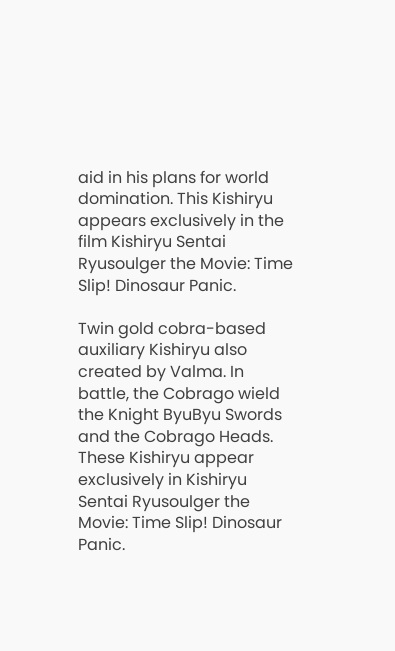aid in his plans for world domination. This Kishiryu appears exclusively in the film Kishiryu Sentai Ryusoulger the Movie: Time Slip! Dinosaur Panic.

Twin gold cobra-based auxiliary Kishiryu also created by Valma. In battle, the Cobrago wield the Knight ByuByu Swords and the Cobrago Heads. These Kishiryu appear exclusively in Kishiryu Sentai Ryusoulger the Movie: Time Slip! Dinosaur Panic.